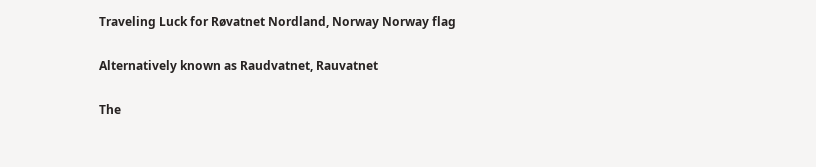Traveling Luck for Røvatnet Nordland, Norway Norway flag

Alternatively known as Raudvatnet, Rauvatnet

The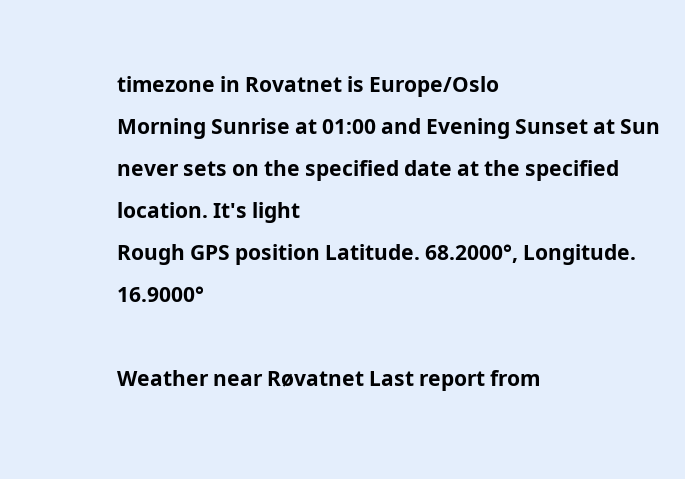timezone in Rovatnet is Europe/Oslo
Morning Sunrise at 01:00 and Evening Sunset at Sun never sets on the specified date at the specified location. It's light
Rough GPS position Latitude. 68.2000°, Longitude. 16.9000°

Weather near Røvatnet Last report from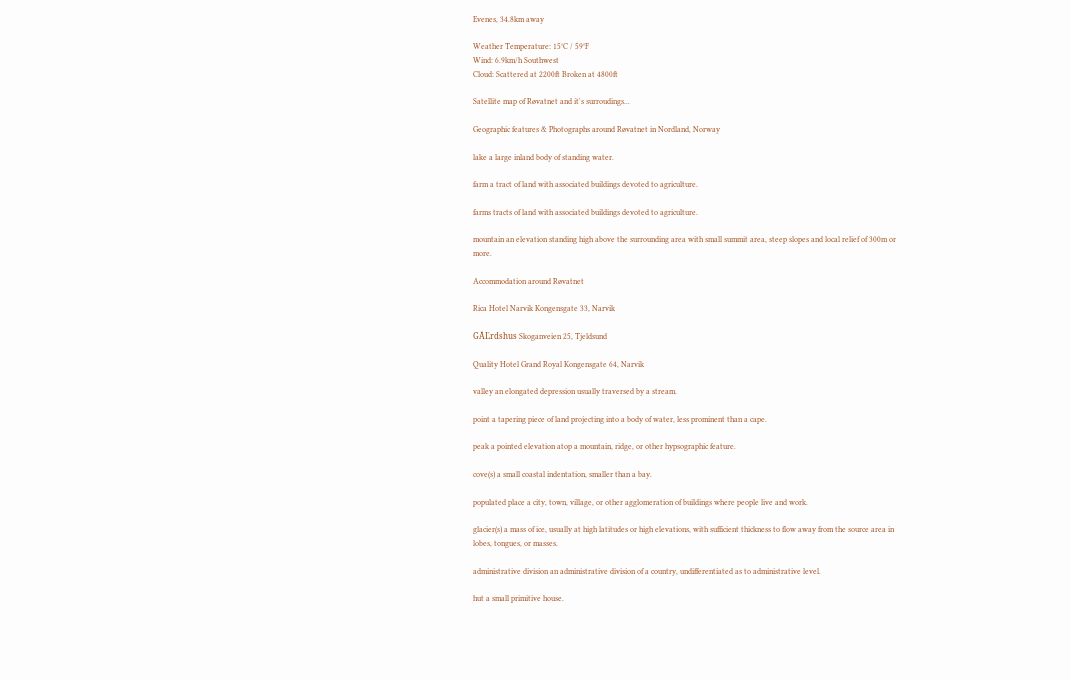Evenes, 34.8km away

Weather Temperature: 15°C / 59°F
Wind: 6.9km/h Southwest
Cloud: Scattered at 2200ft Broken at 4800ft

Satellite map of Røvatnet and it's surroudings...

Geographic features & Photographs around Røvatnet in Nordland, Norway

lake a large inland body of standing water.

farm a tract of land with associated buildings devoted to agriculture.

farms tracts of land with associated buildings devoted to agriculture.

mountain an elevation standing high above the surrounding area with small summit area, steep slopes and local relief of 300m or more.

Accommodation around Røvatnet

Rica Hotel Narvik Kongensgate 33, Narvik

GĂĽrdshus Skoganveien 25, Tjeldsund

Quality Hotel Grand Royal Kongensgate 64, Narvik

valley an elongated depression usually traversed by a stream.

point a tapering piece of land projecting into a body of water, less prominent than a cape.

peak a pointed elevation atop a mountain, ridge, or other hypsographic feature.

cove(s) a small coastal indentation, smaller than a bay.

populated place a city, town, village, or other agglomeration of buildings where people live and work.

glacier(s) a mass of ice, usually at high latitudes or high elevations, with sufficient thickness to flow away from the source area in lobes, tongues, or masses.

administrative division an administrative division of a country, undifferentiated as to administrative level.

hut a small primitive house.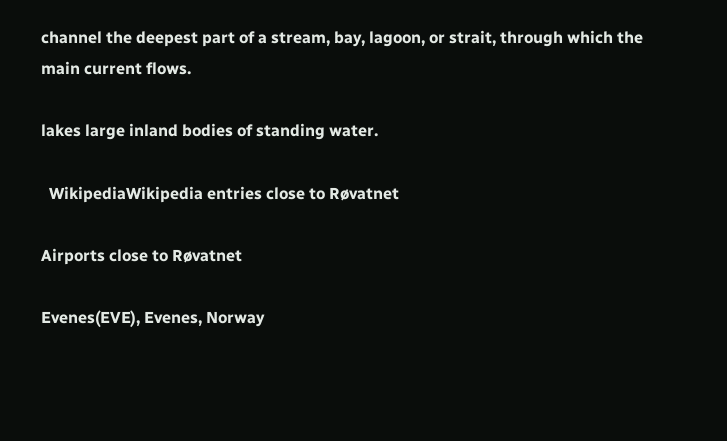channel the deepest part of a stream, bay, lagoon, or strait, through which the main current flows.

lakes large inland bodies of standing water.

  WikipediaWikipedia entries close to Røvatnet

Airports close to Røvatnet

Evenes(EVE), Evenes, Norway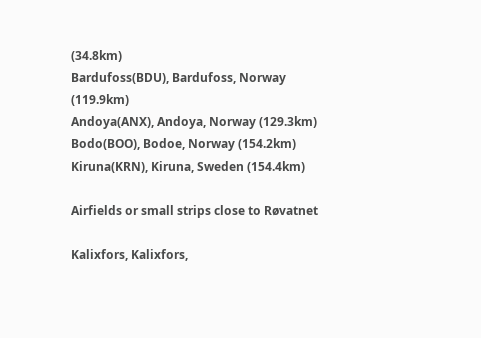(34.8km)
Bardufoss(BDU), Bardufoss, Norway (119.9km)
Andoya(ANX), Andoya, Norway (129.3km)
Bodo(BOO), Bodoe, Norway (154.2km)
Kiruna(KRN), Kiruna, Sweden (154.4km)

Airfields or small strips close to Røvatnet

Kalixfors, Kalixfors,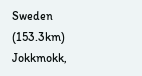Sweden (153.3km)
Jokkmokk,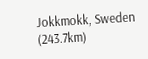Jokkmokk, Sweden (243.7km)